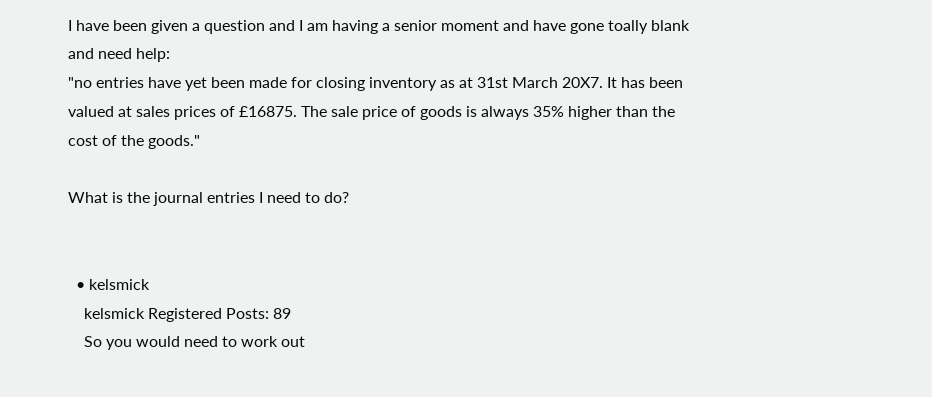I have been given a question and I am having a senior moment and have gone toally blank and need help:
"no entries have yet been made for closing inventory as at 31st March 20X7. It has been valued at sales prices of £16875. The sale price of goods is always 35% higher than the cost of the goods."

What is the journal entries I need to do?


  • kelsmick
    kelsmick Registered Posts: 89
    So you would need to work out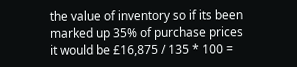the value of inventory so if its been marked up 35% of purchase prices it would be £16,875 / 135 * 100 =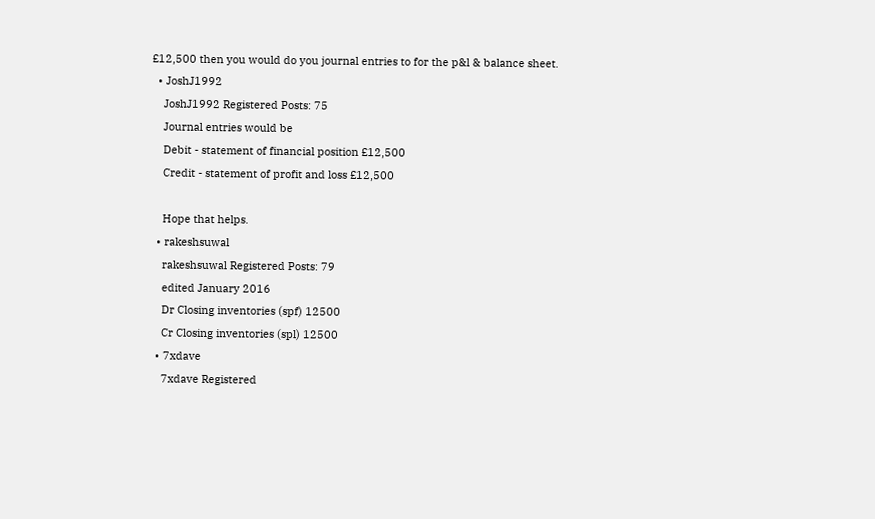£12,500 then you would do you journal entries to for the p&l & balance sheet.
  • JoshJ1992
    JoshJ1992 Registered Posts: 75
    Journal entries would be
    Debit - statement of financial position £12,500
    Credit - statement of profit and loss £12,500

    Hope that helps.
  • rakeshsuwal
    rakeshsuwal Registered Posts: 79
    edited January 2016
    Dr Closing inventories (spf) 12500
    Cr Closing inventories (spl) 12500
  • 7xdave
    7xdave Registered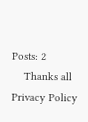Posts: 2
    Thanks all
Privacy Policy